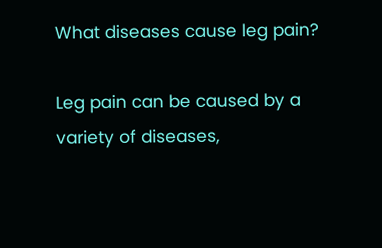What diseases cause leg pain?

Leg pain can be caused by a variety of diseases,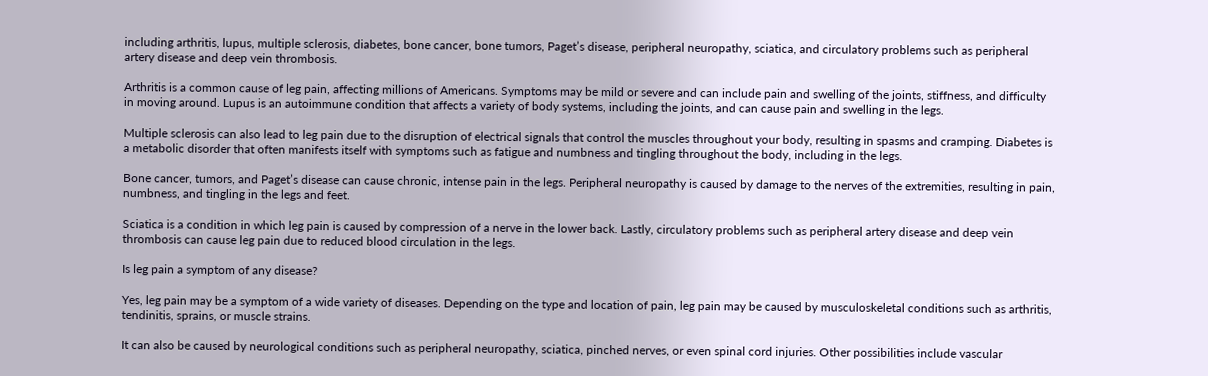including arthritis, lupus, multiple sclerosis, diabetes, bone cancer, bone tumors, Paget’s disease, peripheral neuropathy, sciatica, and circulatory problems such as peripheral artery disease and deep vein thrombosis.

Arthritis is a common cause of leg pain, affecting millions of Americans. Symptoms may be mild or severe and can include pain and swelling of the joints, stiffness, and difficulty in moving around. Lupus is an autoimmune condition that affects a variety of body systems, including the joints, and can cause pain and swelling in the legs.

Multiple sclerosis can also lead to leg pain due to the disruption of electrical signals that control the muscles throughout your body, resulting in spasms and cramping. Diabetes is a metabolic disorder that often manifests itself with symptoms such as fatigue and numbness and tingling throughout the body, including in the legs.

Bone cancer, tumors, and Paget’s disease can cause chronic, intense pain in the legs. Peripheral neuropathy is caused by damage to the nerves of the extremities, resulting in pain, numbness, and tingling in the legs and feet.

Sciatica is a condition in which leg pain is caused by compression of a nerve in the lower back. Lastly, circulatory problems such as peripheral artery disease and deep vein thrombosis can cause leg pain due to reduced blood circulation in the legs.

Is leg pain a symptom of any disease?

Yes, leg pain may be a symptom of a wide variety of diseases. Depending on the type and location of pain, leg pain may be caused by musculoskeletal conditions such as arthritis, tendinitis, sprains, or muscle strains.

It can also be caused by neurological conditions such as peripheral neuropathy, sciatica, pinched nerves, or even spinal cord injuries. Other possibilities include vascular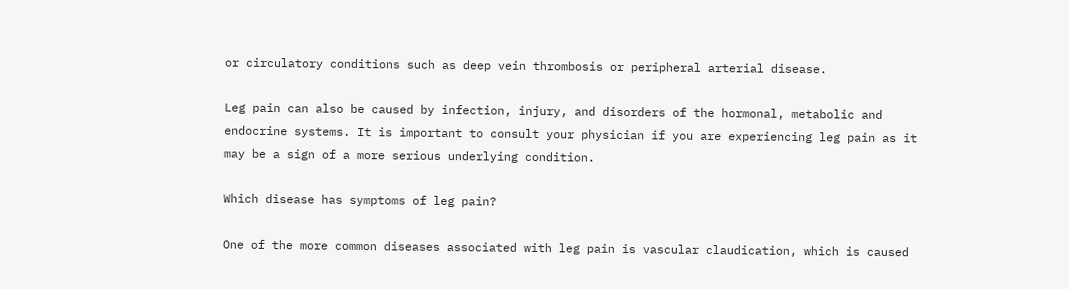or circulatory conditions such as deep vein thrombosis or peripheral arterial disease.

Leg pain can also be caused by infection, injury, and disorders of the hormonal, metabolic and endocrine systems. It is important to consult your physician if you are experiencing leg pain as it may be a sign of a more serious underlying condition.

Which disease has symptoms of leg pain?

One of the more common diseases associated with leg pain is vascular claudication, which is caused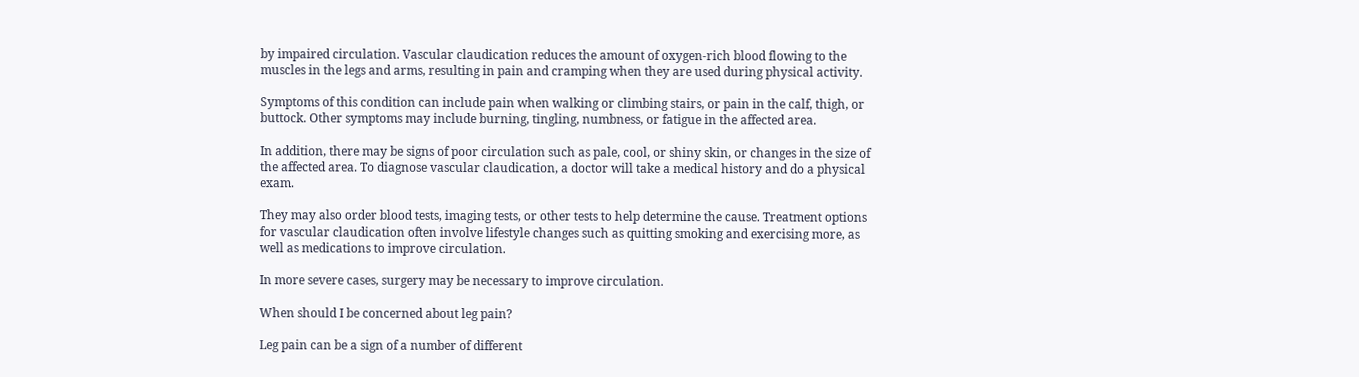by impaired circulation. Vascular claudication reduces the amount of oxygen-rich blood flowing to the muscles in the legs and arms, resulting in pain and cramping when they are used during physical activity.

Symptoms of this condition can include pain when walking or climbing stairs, or pain in the calf, thigh, or buttock. Other symptoms may include burning, tingling, numbness, or fatigue in the affected area.

In addition, there may be signs of poor circulation such as pale, cool, or shiny skin, or changes in the size of the affected area. To diagnose vascular claudication, a doctor will take a medical history and do a physical exam.

They may also order blood tests, imaging tests, or other tests to help determine the cause. Treatment options for vascular claudication often involve lifestyle changes such as quitting smoking and exercising more, as well as medications to improve circulation.

In more severe cases, surgery may be necessary to improve circulation.

When should I be concerned about leg pain?

Leg pain can be a sign of a number of different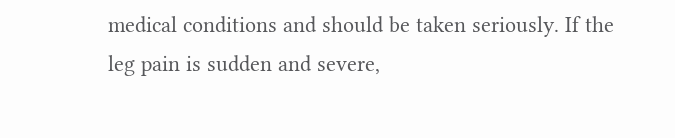medical conditions and should be taken seriously. If the leg pain is sudden and severe,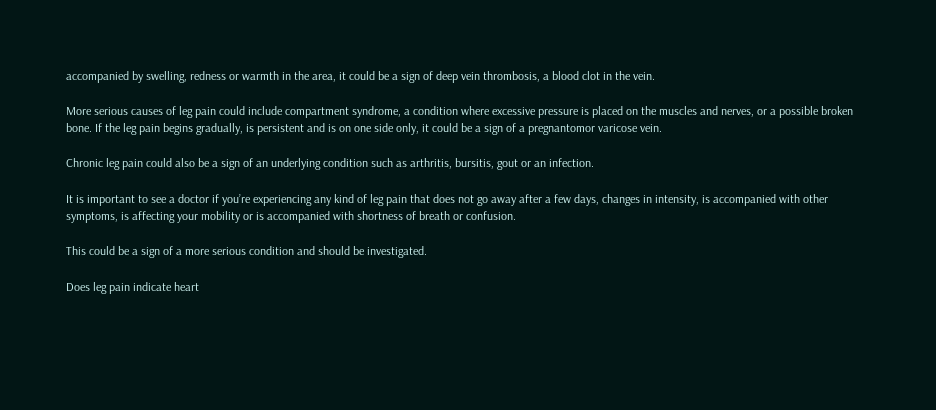accompanied by swelling, redness or warmth in the area, it could be a sign of deep vein thrombosis, a blood clot in the vein.

More serious causes of leg pain could include compartment syndrome, a condition where excessive pressure is placed on the muscles and nerves, or a possible broken bone. If the leg pain begins gradually, is persistent and is on one side only, it could be a sign of a pregnantomor varicose vein.

Chronic leg pain could also be a sign of an underlying condition such as arthritis, bursitis, gout or an infection.

It is important to see a doctor if you’re experiencing any kind of leg pain that does not go away after a few days, changes in intensity, is accompanied with other symptoms, is affecting your mobility or is accompanied with shortness of breath or confusion.

This could be a sign of a more serious condition and should be investigated.

Does leg pain indicate heart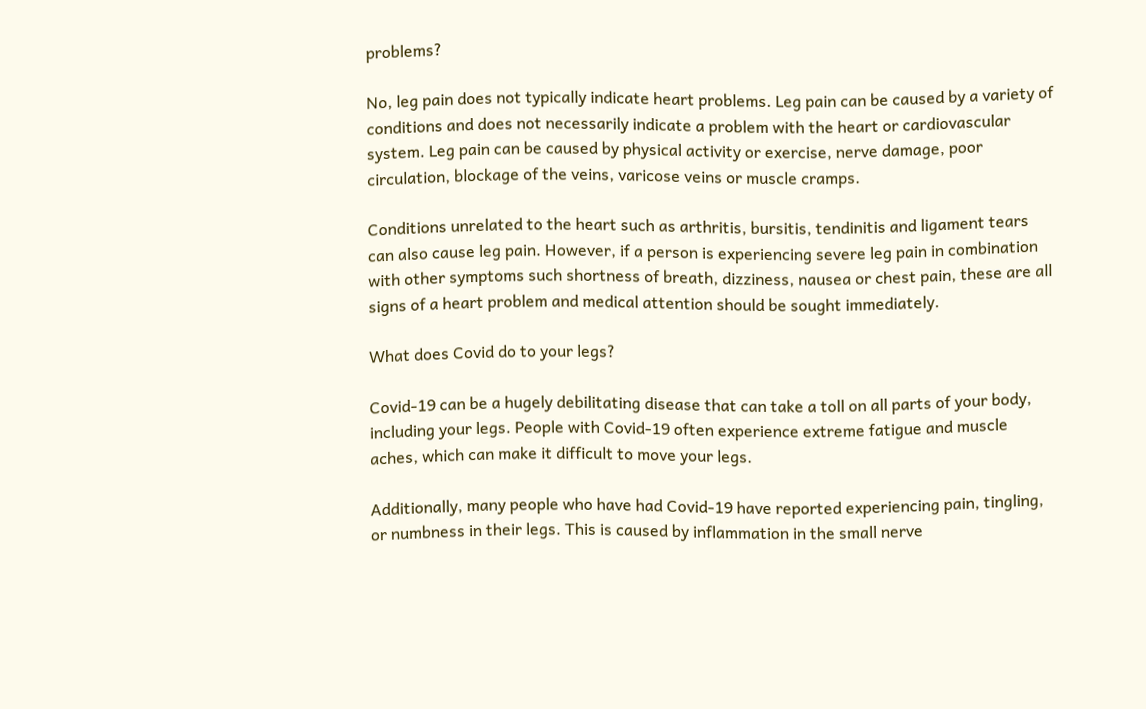problems?

No, leg pain does not typically indicate heart problems. Leg pain can be caused by a variety of conditions and does not necessarily indicate a problem with the heart or cardiovascular system. Leg pain can be caused by physical activity or exercise, nerve damage, poor circulation, blockage of the veins, varicose veins or muscle cramps.

Conditions unrelated to the heart such as arthritis, bursitis, tendinitis and ligament tears can also cause leg pain. However, if a person is experiencing severe leg pain in combination with other symptoms such shortness of breath, dizziness, nausea or chest pain, these are all signs of a heart problem and medical attention should be sought immediately.

What does Covid do to your legs?

Covid-19 can be a hugely debilitating disease that can take a toll on all parts of your body, including your legs. People with Covid-19 often experience extreme fatigue and muscle aches, which can make it difficult to move your legs.

Additionally, many people who have had Covid-19 have reported experiencing pain, tingling, or numbness in their legs. This is caused by inflammation in the small nerve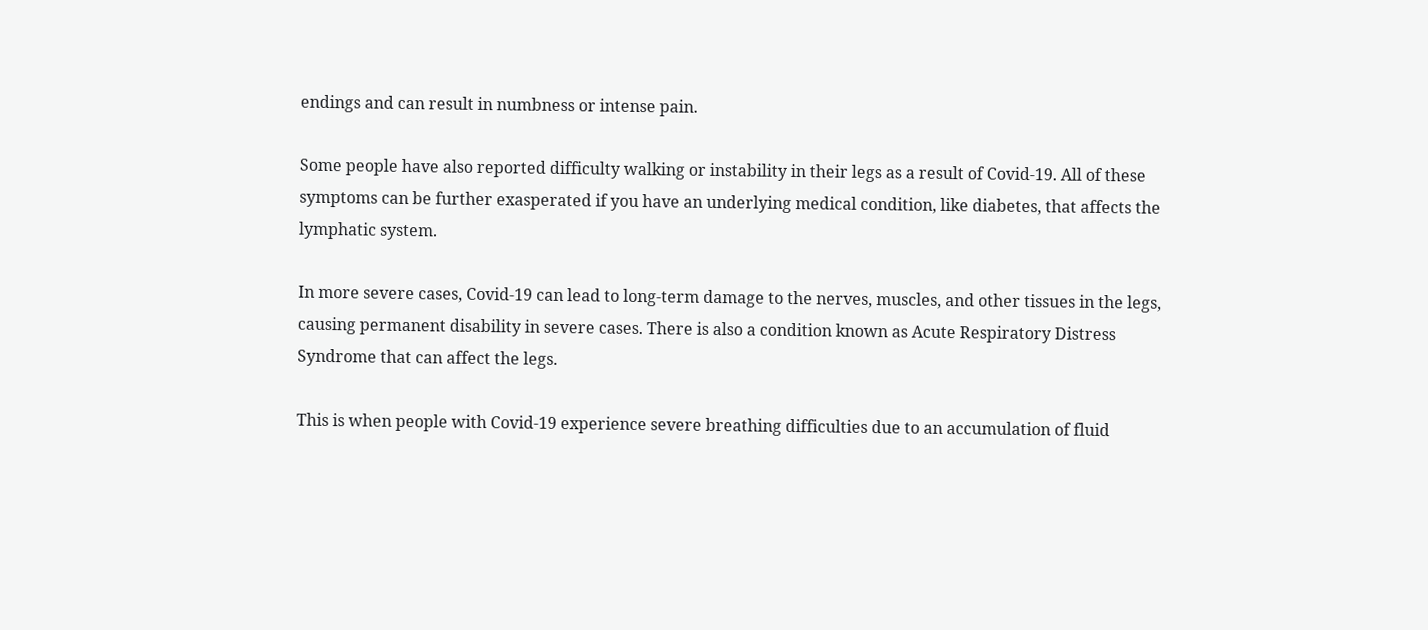endings and can result in numbness or intense pain.

Some people have also reported difficulty walking or instability in their legs as a result of Covid-19. All of these symptoms can be further exasperated if you have an underlying medical condition, like diabetes, that affects the lymphatic system.

In more severe cases, Covid-19 can lead to long-term damage to the nerves, muscles, and other tissues in the legs, causing permanent disability in severe cases. There is also a condition known as Acute Respiratory Distress Syndrome that can affect the legs.

This is when people with Covid-19 experience severe breathing difficulties due to an accumulation of fluid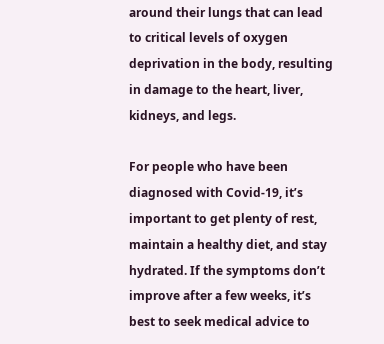around their lungs that can lead to critical levels of oxygen deprivation in the body, resulting in damage to the heart, liver, kidneys, and legs.

For people who have been diagnosed with Covid-19, it’s important to get plenty of rest, maintain a healthy diet, and stay hydrated. If the symptoms don’t improve after a few weeks, it’s best to seek medical advice to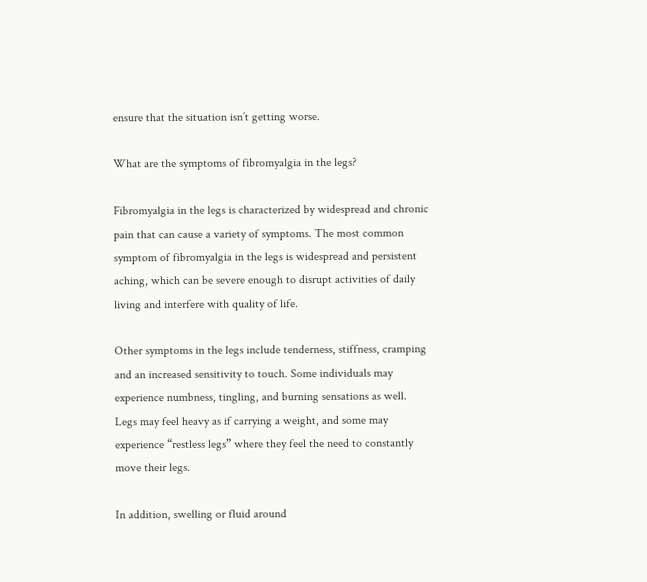ensure that the situation isn’t getting worse.

What are the symptoms of fibromyalgia in the legs?

Fibromyalgia in the legs is characterized by widespread and chronic pain that can cause a variety of symptoms. The most common symptom of fibromyalgia in the legs is widespread and persistent aching, which can be severe enough to disrupt activities of daily living and interfere with quality of life.

Other symptoms in the legs include tenderness, stiffness, cramping and an increased sensitivity to touch. Some individuals may experience numbness, tingling, and burning sensations as well. Legs may feel heavy as if carrying a weight, and some may experience “restless legs” where they feel the need to constantly move their legs.

In addition, swelling or fluid around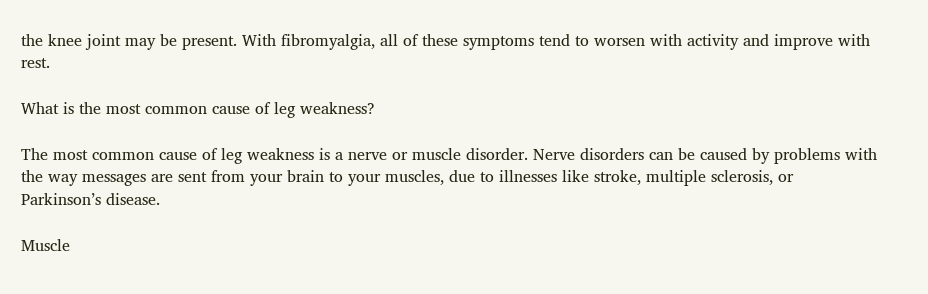the knee joint may be present. With fibromyalgia, all of these symptoms tend to worsen with activity and improve with rest.

What is the most common cause of leg weakness?

The most common cause of leg weakness is a nerve or muscle disorder. Nerve disorders can be caused by problems with the way messages are sent from your brain to your muscles, due to illnesses like stroke, multiple sclerosis, or Parkinson’s disease.

Muscle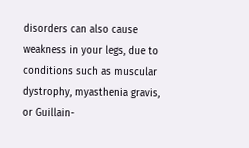disorders can also cause weakness in your legs, due to conditions such as muscular dystrophy, myasthenia gravis, or Guillain-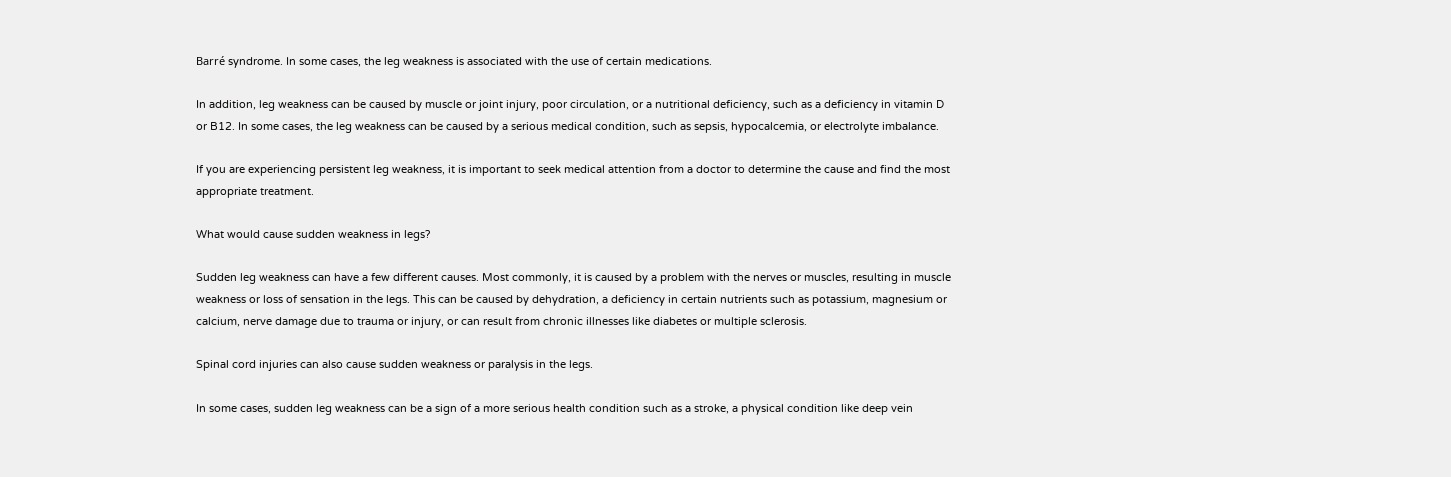Barré syndrome. In some cases, the leg weakness is associated with the use of certain medications.

In addition, leg weakness can be caused by muscle or joint injury, poor circulation, or a nutritional deficiency, such as a deficiency in vitamin D or B12. In some cases, the leg weakness can be caused by a serious medical condition, such as sepsis, hypocalcemia, or electrolyte imbalance.

If you are experiencing persistent leg weakness, it is important to seek medical attention from a doctor to determine the cause and find the most appropriate treatment.

What would cause sudden weakness in legs?

Sudden leg weakness can have a few different causes. Most commonly, it is caused by a problem with the nerves or muscles, resulting in muscle weakness or loss of sensation in the legs. This can be caused by dehydration, a deficiency in certain nutrients such as potassium, magnesium or calcium, nerve damage due to trauma or injury, or can result from chronic illnesses like diabetes or multiple sclerosis.

Spinal cord injuries can also cause sudden weakness or paralysis in the legs.

In some cases, sudden leg weakness can be a sign of a more serious health condition such as a stroke, a physical condition like deep vein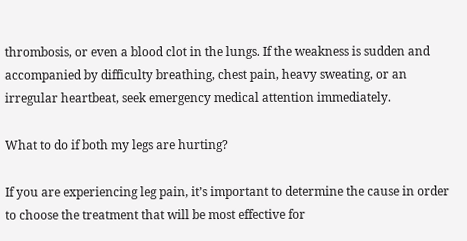thrombosis, or even a blood clot in the lungs. If the weakness is sudden and accompanied by difficulty breathing, chest pain, heavy sweating, or an irregular heartbeat, seek emergency medical attention immediately.

What to do if both my legs are hurting?

If you are experiencing leg pain, it’s important to determine the cause in order to choose the treatment that will be most effective for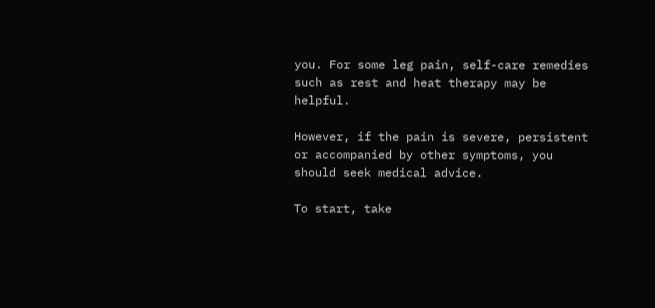you. For some leg pain, self-care remedies such as rest and heat therapy may be helpful.

However, if the pain is severe, persistent or accompanied by other symptoms, you should seek medical advice.

To start, take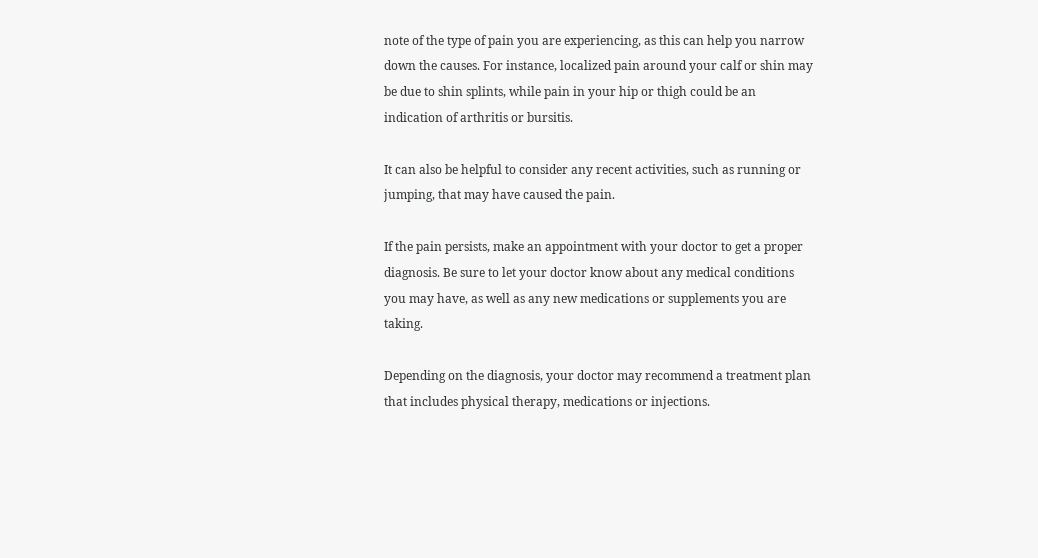note of the type of pain you are experiencing, as this can help you narrow down the causes. For instance, localized pain around your calf or shin may be due to shin splints, while pain in your hip or thigh could be an indication of arthritis or bursitis.

It can also be helpful to consider any recent activities, such as running or jumping, that may have caused the pain.

If the pain persists, make an appointment with your doctor to get a proper diagnosis. Be sure to let your doctor know about any medical conditions you may have, as well as any new medications or supplements you are taking.

Depending on the diagnosis, your doctor may recommend a treatment plan that includes physical therapy, medications or injections.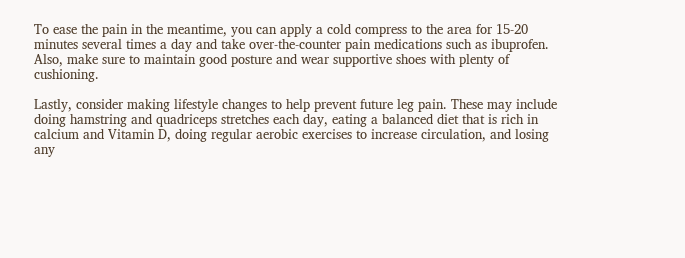To ease the pain in the meantime, you can apply a cold compress to the area for 15-20 minutes several times a day and take over-the-counter pain medications such as ibuprofen. Also, make sure to maintain good posture and wear supportive shoes with plenty of cushioning.

Lastly, consider making lifestyle changes to help prevent future leg pain. These may include doing hamstring and quadriceps stretches each day, eating a balanced diet that is rich in calcium and Vitamin D, doing regular aerobic exercises to increase circulation, and losing any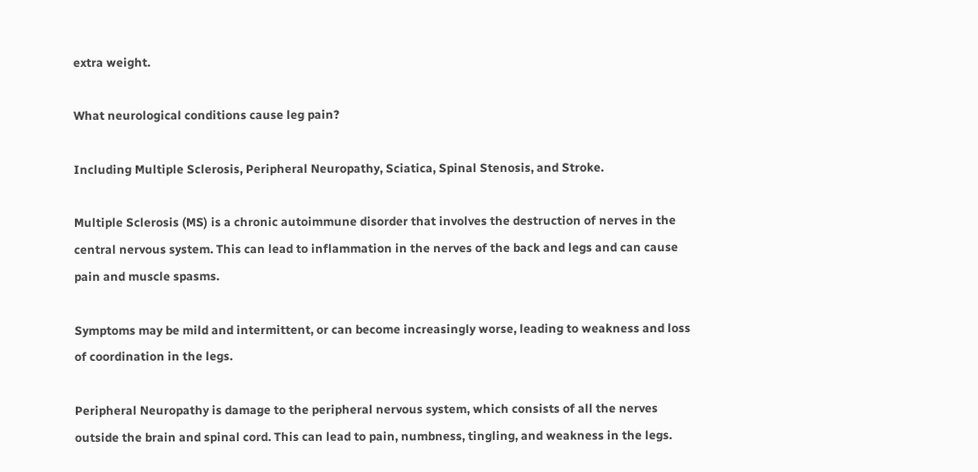extra weight.

What neurological conditions cause leg pain?

Including Multiple Sclerosis, Peripheral Neuropathy, Sciatica, Spinal Stenosis, and Stroke.

Multiple Sclerosis (MS) is a chronic autoimmune disorder that involves the destruction of nerves in the central nervous system. This can lead to inflammation in the nerves of the back and legs and can cause pain and muscle spasms.

Symptoms may be mild and intermittent, or can become increasingly worse, leading to weakness and loss of coordination in the legs.

Peripheral Neuropathy is damage to the peripheral nervous system, which consists of all the nerves outside the brain and spinal cord. This can lead to pain, numbness, tingling, and weakness in the legs.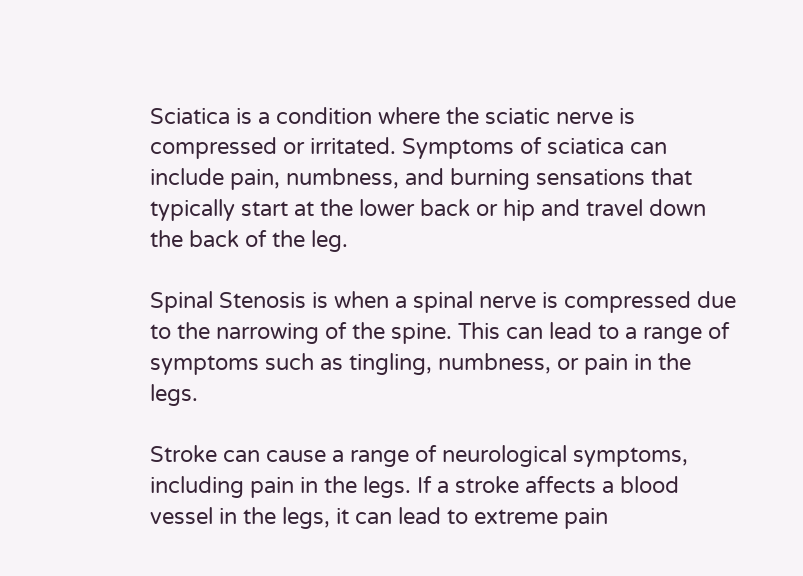Sciatica is a condition where the sciatic nerve is compressed or irritated. Symptoms of sciatica can include pain, numbness, and burning sensations that typically start at the lower back or hip and travel down the back of the leg.

Spinal Stenosis is when a spinal nerve is compressed due to the narrowing of the spine. This can lead to a range of symptoms such as tingling, numbness, or pain in the legs.

Stroke can cause a range of neurological symptoms, including pain in the legs. If a stroke affects a blood vessel in the legs, it can lead to extreme pain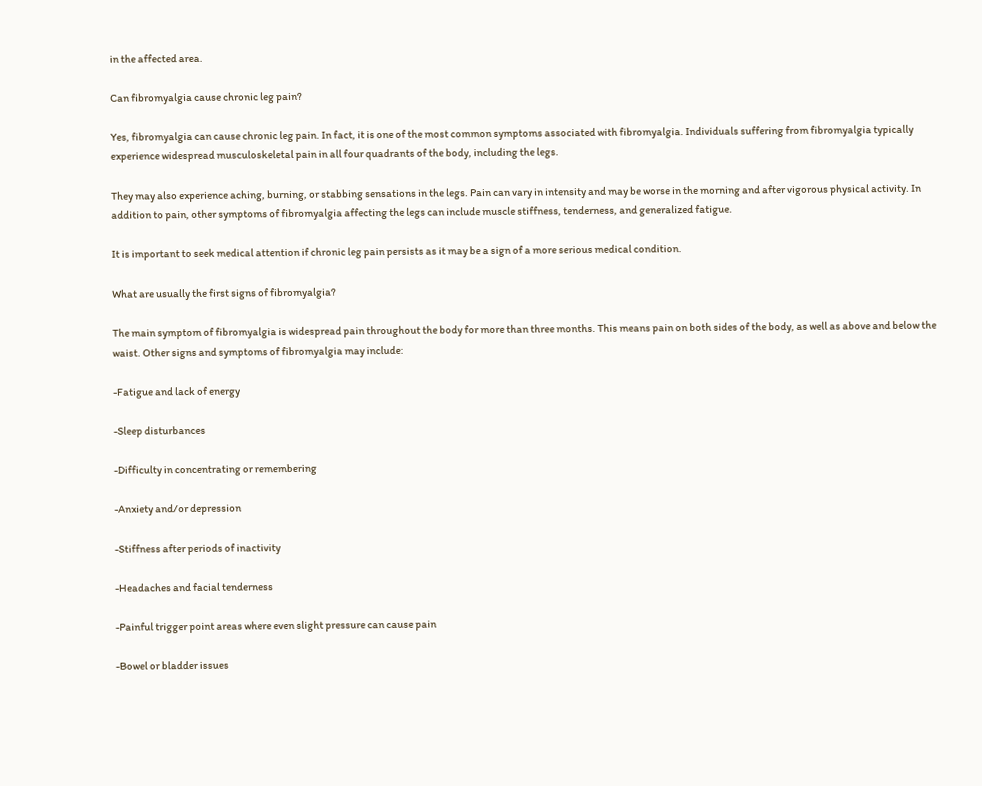in the affected area.

Can fibromyalgia cause chronic leg pain?

Yes, fibromyalgia can cause chronic leg pain. In fact, it is one of the most common symptoms associated with fibromyalgia. Individuals suffering from fibromyalgia typically experience widespread musculoskeletal pain in all four quadrants of the body, including the legs.

They may also experience aching, burning, or stabbing sensations in the legs. Pain can vary in intensity and may be worse in the morning and after vigorous physical activity. In addition to pain, other symptoms of fibromyalgia affecting the legs can include muscle stiffness, tenderness, and generalized fatigue.

It is important to seek medical attention if chronic leg pain persists as it may be a sign of a more serious medical condition.

What are usually the first signs of fibromyalgia?

The main symptom of fibromyalgia is widespread pain throughout the body for more than three months. This means pain on both sides of the body, as well as above and below the waist. Other signs and symptoms of fibromyalgia may include:

-Fatigue and lack of energy

-Sleep disturbances

-Difficulty in concentrating or remembering

-Anxiety and/or depression

-Stiffness after periods of inactivity

-Headaches and facial tenderness

-Painful trigger point areas where even slight pressure can cause pain

-Bowel or bladder issues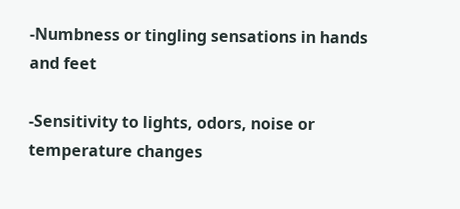-Numbness or tingling sensations in hands and feet

-Sensitivity to lights, odors, noise or temperature changes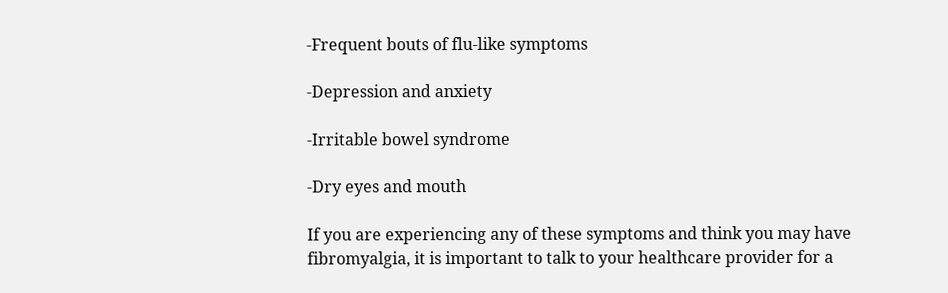-Frequent bouts of flu-like symptoms

-Depression and anxiety

-Irritable bowel syndrome

-Dry eyes and mouth

If you are experiencing any of these symptoms and think you may have fibromyalgia, it is important to talk to your healthcare provider for a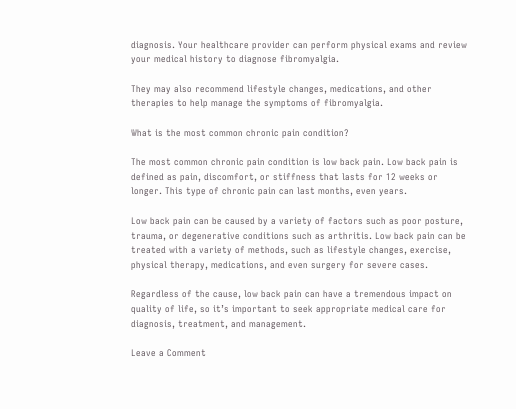diagnosis. Your healthcare provider can perform physical exams and review your medical history to diagnose fibromyalgia.

They may also recommend lifestyle changes, medications, and other therapies to help manage the symptoms of fibromyalgia.

What is the most common chronic pain condition?

The most common chronic pain condition is low back pain. Low back pain is defined as pain, discomfort, or stiffness that lasts for 12 weeks or longer. This type of chronic pain can last months, even years.

Low back pain can be caused by a variety of factors such as poor posture, trauma, or degenerative conditions such as arthritis. Low back pain can be treated with a variety of methods, such as lifestyle changes, exercise, physical therapy, medications, and even surgery for severe cases.

Regardless of the cause, low back pain can have a tremendous impact on quality of life, so it’s important to seek appropriate medical care for diagnosis, treatment, and management.

Leave a Comment